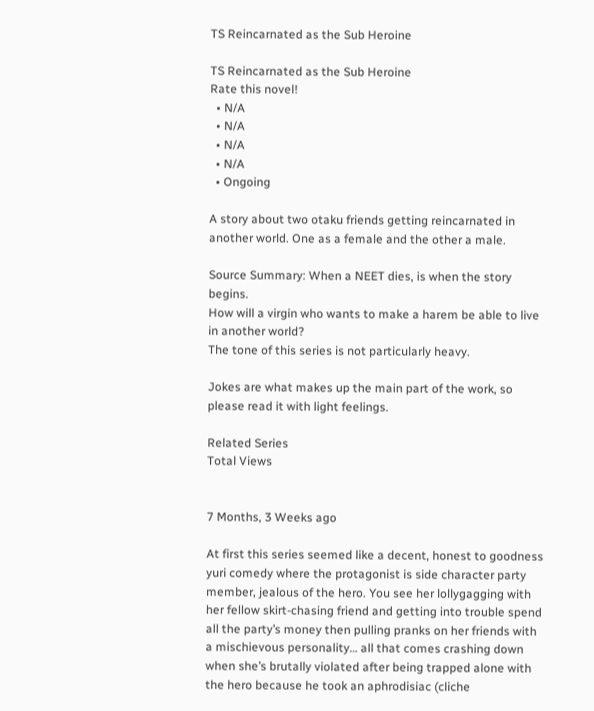TS Reincarnated as the Sub Heroine

TS Reincarnated as the Sub Heroine
Rate this novel!
  • N/A
  • N/A
  • N/A
  • N/A
  • Ongoing

A story about two otaku friends getting reincarnated in another world. One as a female and the other a male.

Source Summary: When a NEET dies, is when the story begins.
How will a virgin who wants to make a harem be able to live in another world?
The tone of this series is not particularly heavy.

Jokes are what makes up the main part of the work, so please read it with light feelings.

Related Series
Total Views


7 Months, 3 Weeks ago

At first this series seemed like a decent, honest to goodness yuri comedy where the protagonist is side character party member, jealous of the hero. You see her lollygagging with her fellow skirt-chasing friend and getting into trouble spend all the party’s money then pulling pranks on her friends with a mischievous personality… all that comes crashing down when she’s brutally violated after being trapped alone with the hero because he took an aphrodisiac (cliche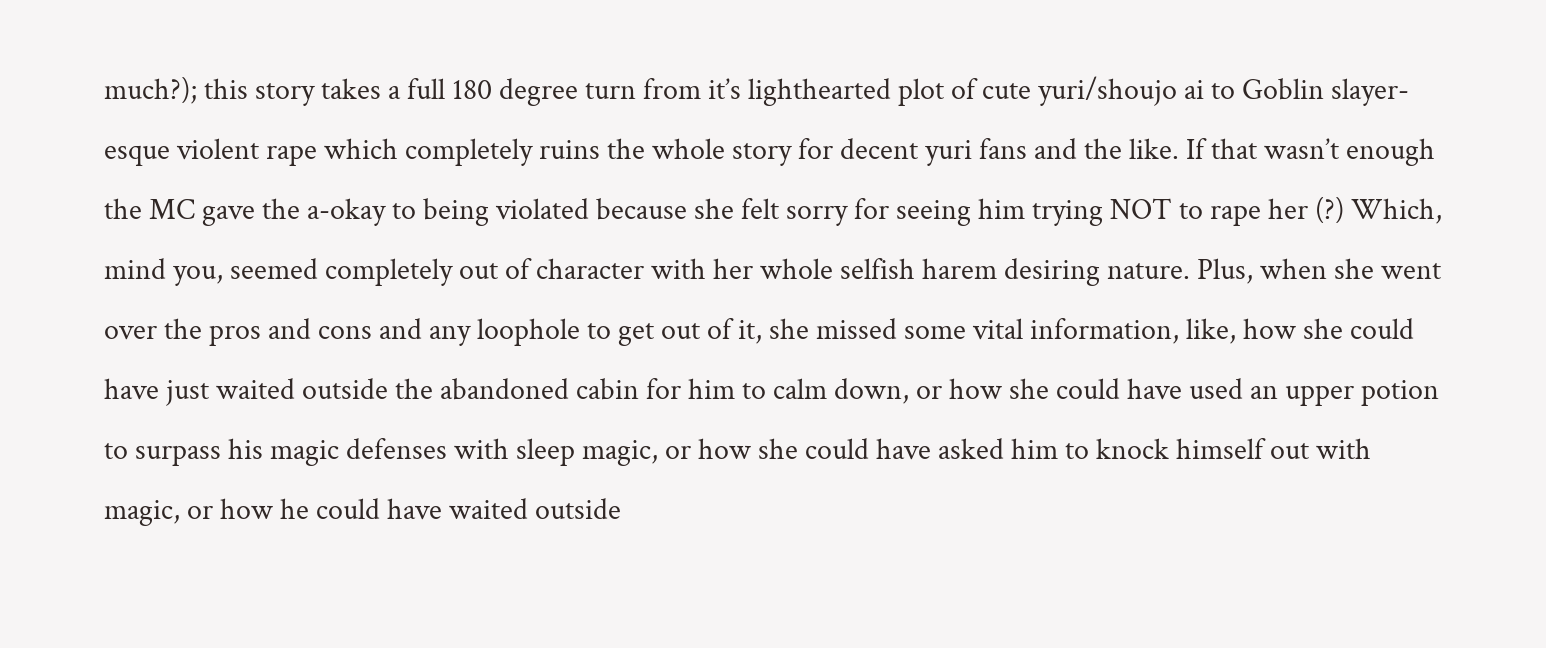much?); this story takes a full 180 degree turn from it’s lighthearted plot of cute yuri/shoujo ai to Goblin slayer-esque violent rape which completely ruins the whole story for decent yuri fans and the like. If that wasn’t enough the MC gave the a-okay to being violated because she felt sorry for seeing him trying NOT to rape her (?) Which, mind you, seemed completely out of character with her whole selfish harem desiring nature. Plus, when she went over the pros and cons and any loophole to get out of it, she missed some vital information, like, how she could have just waited outside the abandoned cabin for him to calm down, or how she could have used an upper potion to surpass his magic defenses with sleep magic, or how she could have asked him to knock himself out with magic, or how he could have waited outside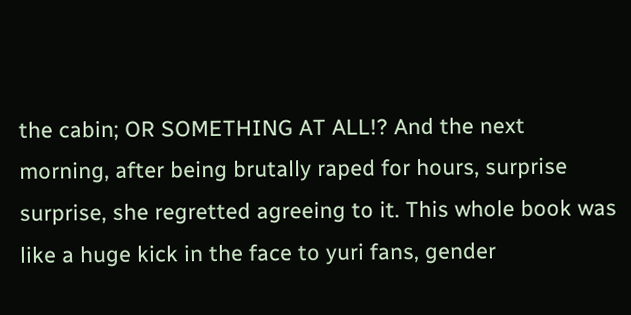the cabin; OR SOMETHING AT ALL!? And the next morning, after being brutally raped for hours, surprise surprise, she regretted agreeing to it. This whole book was like a huge kick in the face to yuri fans, gender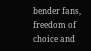bender fans, freedom of choice and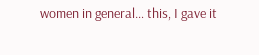women in general… this, I gave it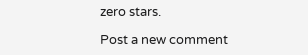zero stars.

Post a new comment